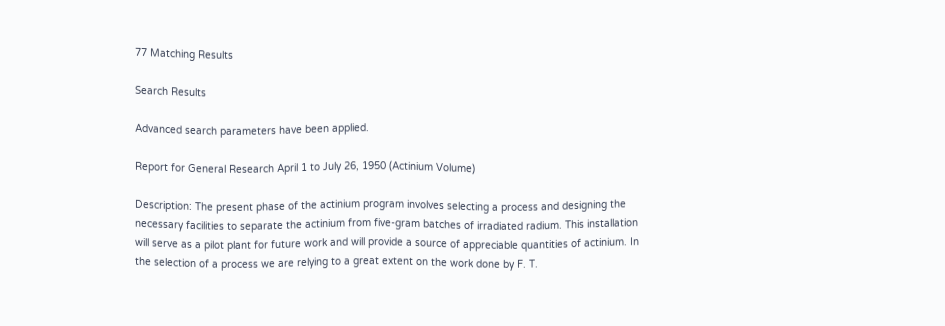77 Matching Results

Search Results

Advanced search parameters have been applied.

Report for General Research April 1 to July 26, 1950 (Actinium Volume)

Description: The present phase of the actinium program involves selecting a process and designing the necessary facilities to separate the actinium from five-gram batches of irradiated radium. This installation will serve as a pilot plant for future work and will provide a source of appreciable quantities of actinium. In the selection of a process we are relying to a great extent on the work done by F. T.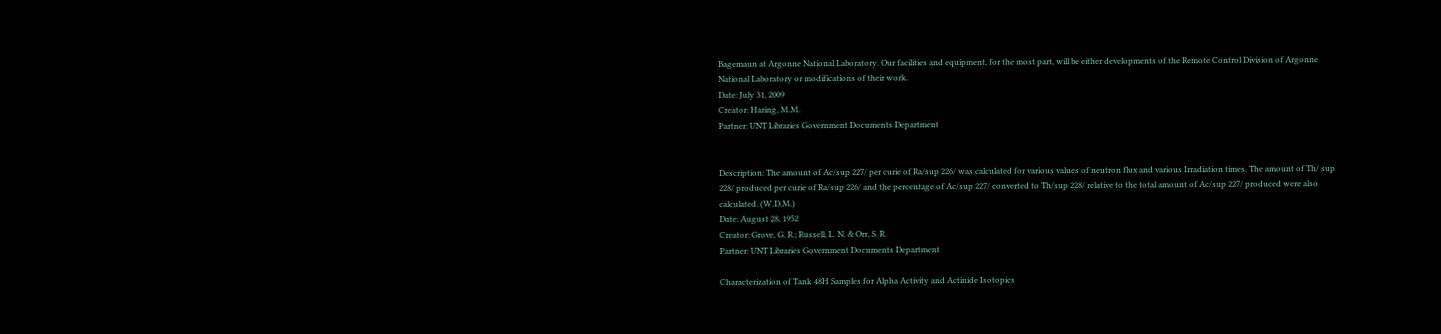Bagemaun at Argonne National Laboratory. Our facilities and equipment, for the most part, will be either developments of the Remote Control Division of Argonne National Laboratory or modifications of their work.
Date: July 31, 2009
Creator: Haring, M.M.
Partner: UNT Libraries Government Documents Department


Description: The amount of Ac/sup 227/ per curie of Ra/sup 226/ was calculated for various values of neutron flux and various Irradiation times. The amount of Th/ sup 228/ produced per curie of Ra/sup 226/ and the percentage of Ac/sup 227/ converted to Th/sup 228/ relative to the total amount of Ac/sup 227/ produced were also calculated. (W.D.M.)
Date: August 28, 1952
Creator: Grove, G. R.; Russell, L. N. & Orr, S. R.
Partner: UNT Libraries Government Documents Department

Characterization of Tank 48H Samples for Alpha Activity and Actinide Isotopics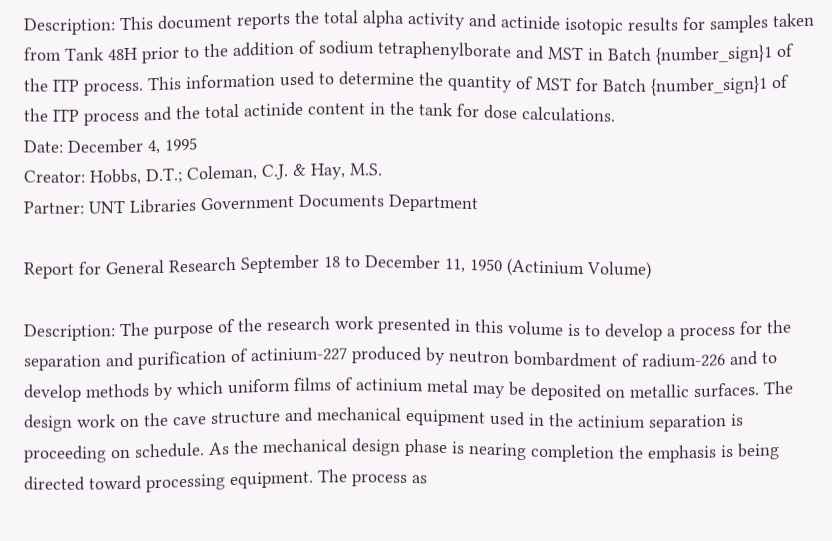Description: This document reports the total alpha activity and actinide isotopic results for samples taken from Tank 48H prior to the addition of sodium tetraphenylborate and MST in Batch {number_sign}1 of the ITP process. This information used to determine the quantity of MST for Batch {number_sign}1 of the ITP process and the total actinide content in the tank for dose calculations.
Date: December 4, 1995
Creator: Hobbs, D.T.; Coleman, C.J. & Hay, M.S.
Partner: UNT Libraries Government Documents Department

Report for General Research September 18 to December 11, 1950 (Actinium Volume)

Description: The purpose of the research work presented in this volume is to develop a process for the separation and purification of actinium-227 produced by neutron bombardment of radium-226 and to develop methods by which uniform films of actinium metal may be deposited on metallic surfaces. The design work on the cave structure and mechanical equipment used in the actinium separation is proceeding on schedule. As the mechanical design phase is nearing completion the emphasis is being directed toward processing equipment. The process as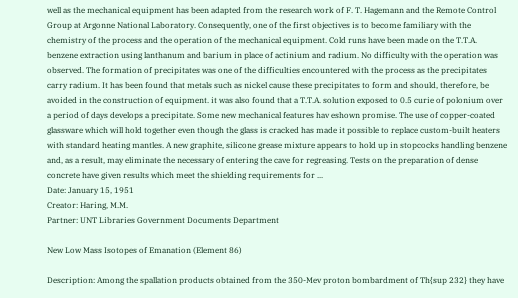well as the mechanical equipment has been adapted from the research work of F. T. Hagemann and the Remote Control Group at Argonne National Laboratory. Consequently, one of the first objectives is to become familiary with the chemistry of the process and the operation of the mechanical equipment. Cold runs have been made on the T.T.A. benzene extraction using lanthanum and barium in place of actinium and radium. No difficulty with the operation was observed. The formation of precipitates was one of the difficulties encountered with the process as the precipitates carry radium. It has been found that metals such as nickel cause these precipitates to form and should, therefore, be avoided in the construction of equipment. it was also found that a T.T.A. solution exposed to 0.5 curie of polonium over a period of days develops a precipitate. Some new mechanical features hav eshown promise. The use of copper-coated glassware which will hold together even though the glass is cracked has made it possible to replace custom-built heaters with standard heating mantles. A new graphite, silicone grease mixture appears to hold up in stopcocks handling benzene and, as a result, may eliminate the necessary of entering the cave for regreasing. Tests on the preparation of dense concrete have given results which meet the shielding requirements for ...
Date: January 15, 1951
Creator: Haring, M.M.
Partner: UNT Libraries Government Documents Department

New Low Mass Isotopes of Emanation (Element 86)

Description: Among the spallation products obtained from the 350-Mev proton bombardment of Th{sup 232} they have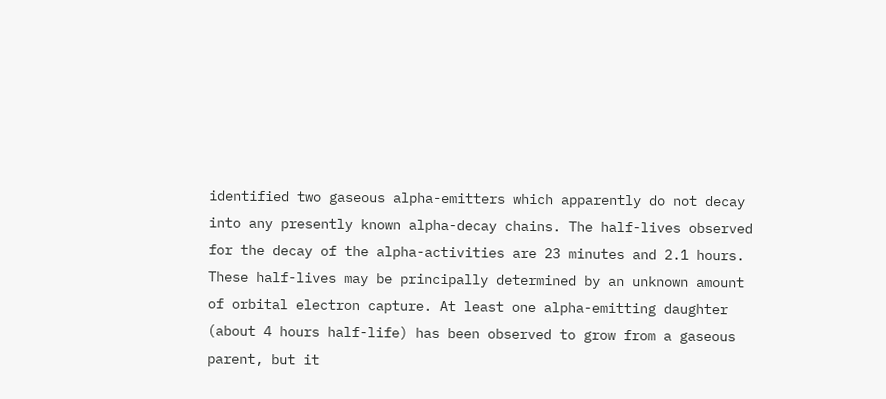identified two gaseous alpha-emitters which apparently do not decay into any presently known alpha-decay chains. The half-lives observed for the decay of the alpha-activities are 23 minutes and 2.1 hours. These half-lives may be principally determined by an unknown amount of orbital electron capture. At least one alpha-emitting daughter (about 4 hours half-life) has been observed to grow from a gaseous parent, but it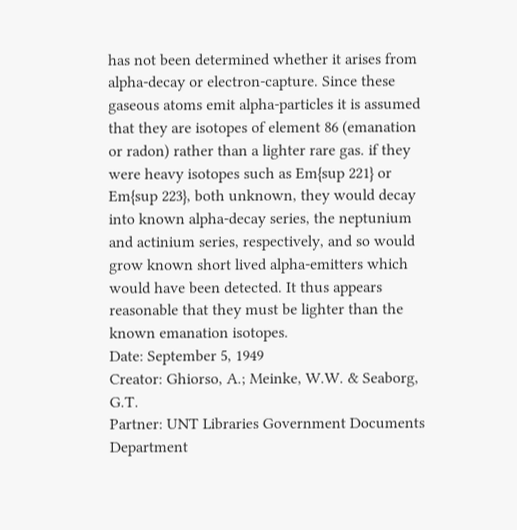has not been determined whether it arises from alpha-decay or electron-capture. Since these gaseous atoms emit alpha-particles it is assumed that they are isotopes of element 86 (emanation or radon) rather than a lighter rare gas. if they were heavy isotopes such as Em{sup 221} or Em{sup 223}, both unknown, they would decay into known alpha-decay series, the neptunium and actinium series, respectively, and so would grow known short lived alpha-emitters which would have been detected. It thus appears reasonable that they must be lighter than the known emanation isotopes.
Date: September 5, 1949
Creator: Ghiorso, A.; Meinke, W.W. & Seaborg, G.T.
Partner: UNT Libraries Government Documents Department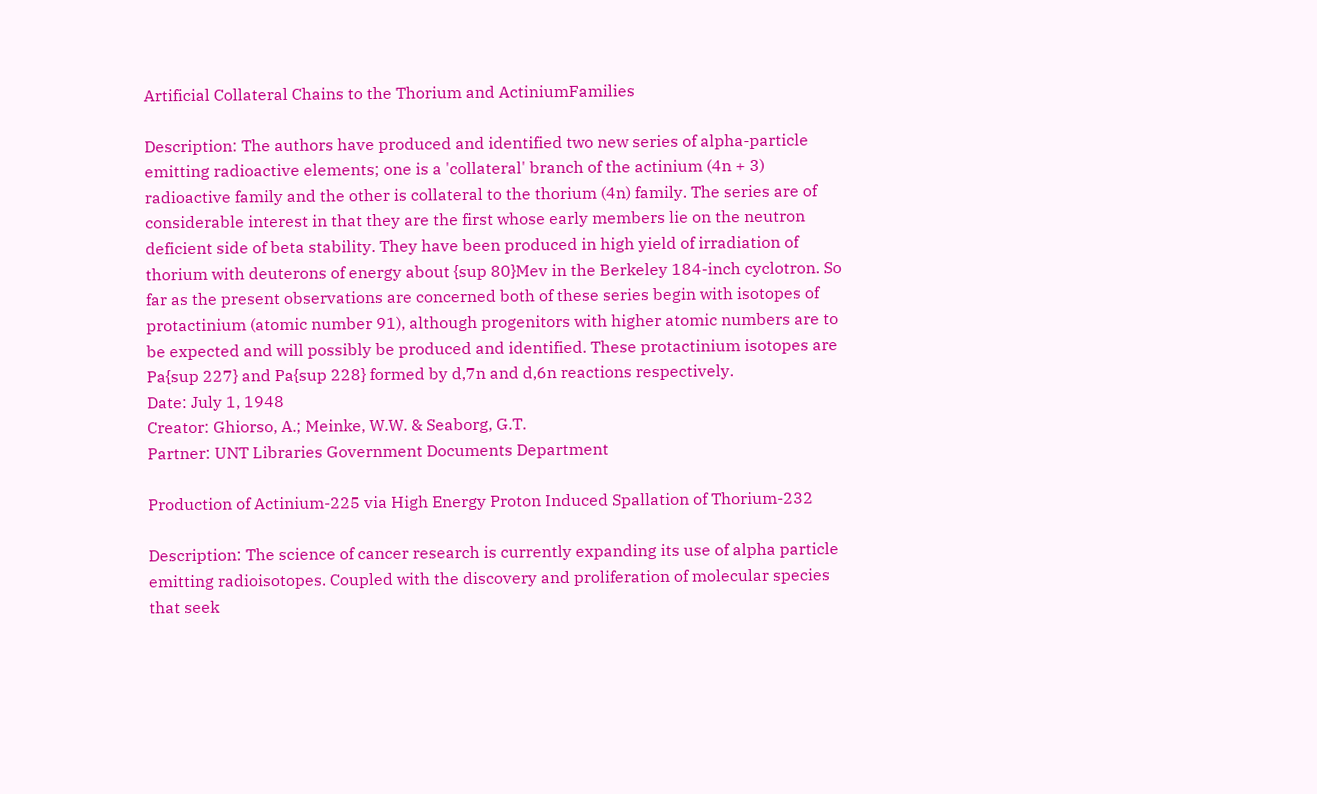Artificial Collateral Chains to the Thorium and ActiniumFamilies

Description: The authors have produced and identified two new series of alpha-particle emitting radioactive elements; one is a 'collateral' branch of the actinium (4n + 3) radioactive family and the other is collateral to the thorium (4n) family. The series are of considerable interest in that they are the first whose early members lie on the neutron deficient side of beta stability. They have been produced in high yield of irradiation of thorium with deuterons of energy about {sup 80}Mev in the Berkeley 184-inch cyclotron. So far as the present observations are concerned both of these series begin with isotopes of protactinium (atomic number 91), although progenitors with higher atomic numbers are to be expected and will possibly be produced and identified. These protactinium isotopes are Pa{sup 227} and Pa{sup 228} formed by d,7n and d,6n reactions respectively.
Date: July 1, 1948
Creator: Ghiorso, A.; Meinke, W.W. & Seaborg, G.T.
Partner: UNT Libraries Government Documents Department

Production of Actinium-225 via High Energy Proton Induced Spallation of Thorium-232

Description: The science of cancer research is currently expanding its use of alpha particle emitting radioisotopes. Coupled with the discovery and proliferation of molecular species that seek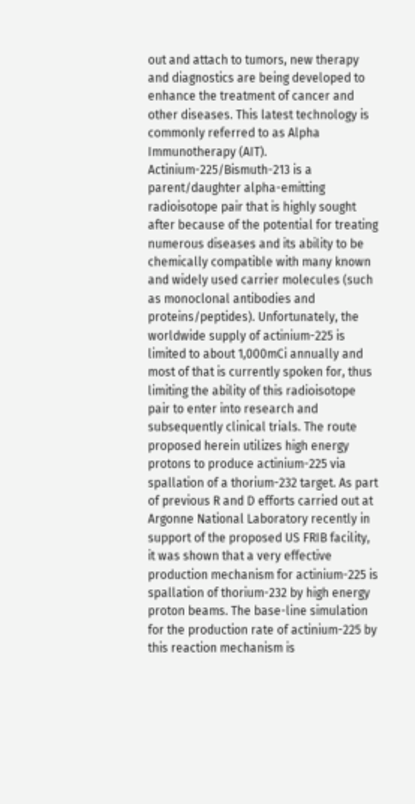out and attach to tumors, new therapy and diagnostics are being developed to enhance the treatment of cancer and other diseases. This latest technology is commonly referred to as Alpha Immunotherapy (AIT). Actinium-225/Bismuth-213 is a parent/daughter alpha-emitting radioisotope pair that is highly sought after because of the potential for treating numerous diseases and its ability to be chemically compatible with many known and widely used carrier molecules (such as monoclonal antibodies and proteins/peptides). Unfortunately, the worldwide supply of actinium-225 is limited to about 1,000mCi annually and most of that is currently spoken for, thus limiting the ability of this radioisotope pair to enter into research and subsequently clinical trials. The route proposed herein utilizes high energy protons to produce actinium-225 via spallation of a thorium-232 target. As part of previous R and D efforts carried out at Argonne National Laboratory recently in support of the proposed US FRIB facility, it was shown that a very effective production mechanism for actinium-225 is spallation of thorium-232 by high energy proton beams. The base-line simulation for the production rate of actinium-225 by this reaction mechanism is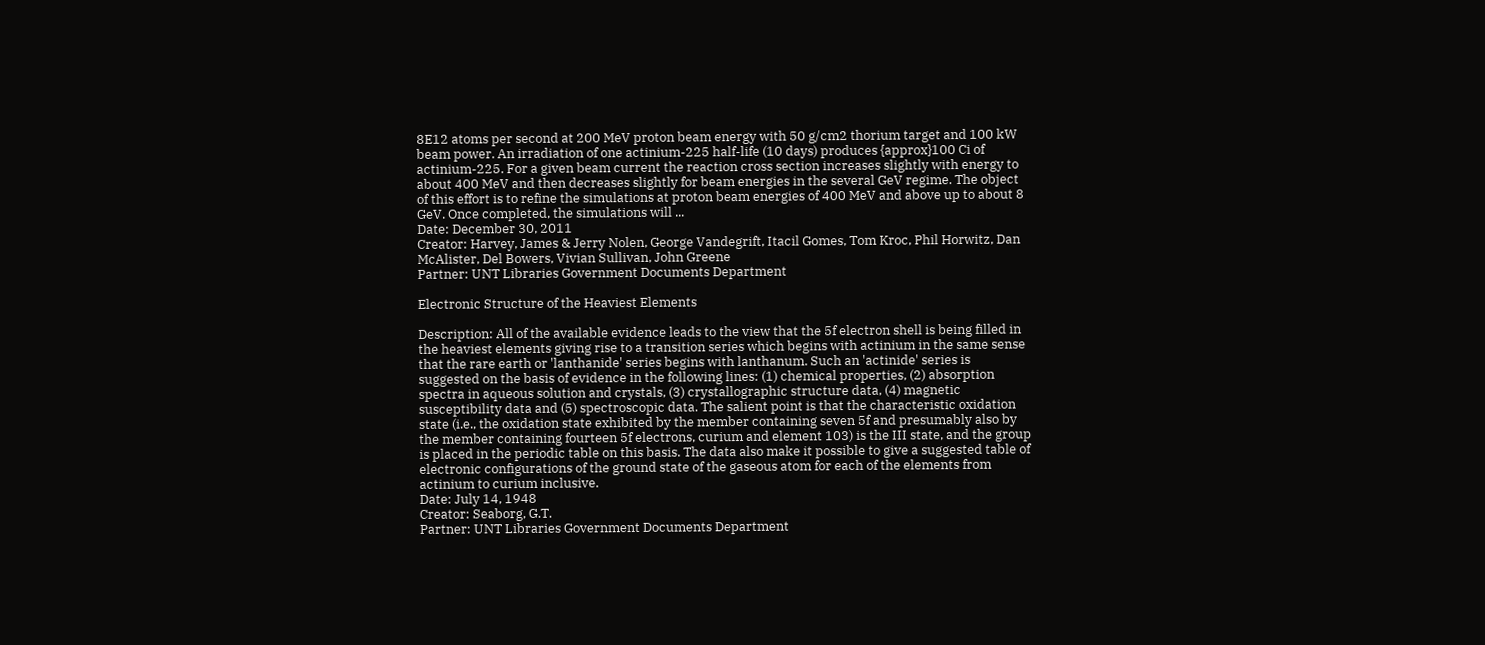8E12 atoms per second at 200 MeV proton beam energy with 50 g/cm2 thorium target and 100 kW beam power. An irradiation of one actinium-225 half-life (10 days) produces {approx}100 Ci of actinium-225. For a given beam current the reaction cross section increases slightly with energy to about 400 MeV and then decreases slightly for beam energies in the several GeV regime. The object of this effort is to refine the simulations at proton beam energies of 400 MeV and above up to about 8 GeV. Once completed, the simulations will ...
Date: December 30, 2011
Creator: Harvey, James & Jerry Nolen, George Vandegrift, Itacil Gomes, Tom Kroc, Phil Horwitz, Dan McAlister, Del Bowers, Vivian Sullivan, John Greene
Partner: UNT Libraries Government Documents Department

Electronic Structure of the Heaviest Elements

Description: All of the available evidence leads to the view that the 5f electron shell is being filled in the heaviest elements giving rise to a transition series which begins with actinium in the same sense that the rare earth or 'lanthanide' series begins with lanthanum. Such an 'actinide' series is suggested on the basis of evidence in the following lines: (1) chemical properties, (2) absorption spectra in aqueous solution and crystals, (3) crystallographic structure data, (4) magnetic susceptibility data and (5) spectroscopic data. The salient point is that the characteristic oxidation state (i.e., the oxidation state exhibited by the member containing seven 5f and presumably also by the member containing fourteen 5f electrons, curium and element 103) is the III state, and the group is placed in the periodic table on this basis. The data also make it possible to give a suggested table of electronic configurations of the ground state of the gaseous atom for each of the elements from actinium to curium inclusive.
Date: July 14, 1948
Creator: Seaborg, G.T.
Partner: UNT Libraries Government Documents Department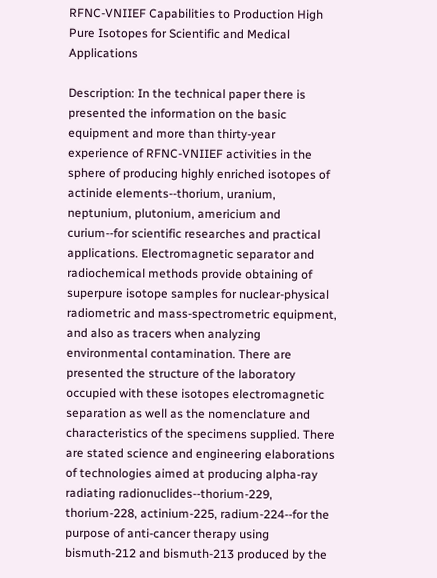RFNC-VNIIEF Capabilities to Production High Pure Isotopes for Scientific and Medical Applications

Description: In the technical paper there is presented the information on the basic equipment and more than thirty-year experience of RFNC-VNIIEF activities in the sphere of producing highly enriched isotopes of actinide elements--thorium, uranium, neptunium, plutonium, americium and curium--for scientific researches and practical applications. Electromagnetic separator and radiochemical methods provide obtaining of superpure isotope samples for nuclear-physical radiometric and mass-spectrometric equipment, and also as tracers when analyzing environmental contamination. There are presented the structure of the laboratory occupied with these isotopes electromagnetic separation as well as the nomenclature and characteristics of the specimens supplied. There are stated science and engineering elaborations of technologies aimed at producing alpha-ray radiating radionuclides--thorium-229, thorium-228, actinium-225, radium-224--for the purpose of anti-cancer therapy using bismuth-212 and bismuth-213 produced by the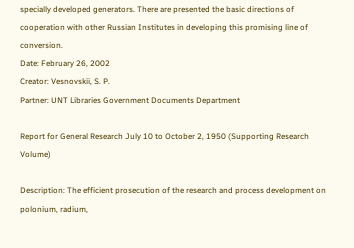specially developed generators. There are presented the basic directions of cooperation with other Russian Institutes in developing this promising line of conversion.
Date: February 26, 2002
Creator: Vesnovskii, S. P.
Partner: UNT Libraries Government Documents Department

Report for General Research July 10 to October 2, 1950 (Supporting Research Volume)

Description: The efficient prosecution of the research and process development on polonium, radium,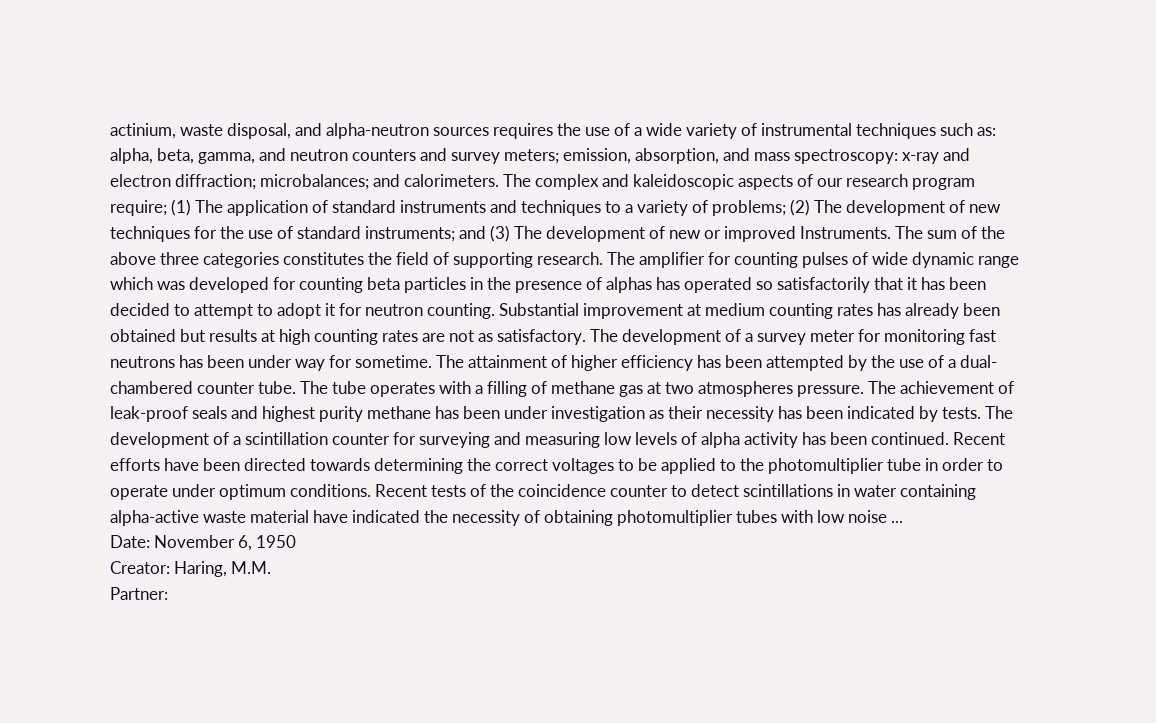actinium, waste disposal, and alpha-neutron sources requires the use of a wide variety of instrumental techniques such as: alpha, beta, gamma, and neutron counters and survey meters; emission, absorption, and mass spectroscopy: x-ray and electron diffraction; microbalances; and calorimeters. The complex and kaleidoscopic aspects of our research program require; (1) The application of standard instruments and techniques to a variety of problems; (2) The development of new techniques for the use of standard instruments; and (3) The development of new or improved Instruments. The sum of the above three categories constitutes the field of supporting research. The amplifier for counting pulses of wide dynamic range which was developed for counting beta particles in the presence of alphas has operated so satisfactorily that it has been decided to attempt to adopt it for neutron counting. Substantial improvement at medium counting rates has already been obtained but results at high counting rates are not as satisfactory. The development of a survey meter for monitoring fast neutrons has been under way for sometime. The attainment of higher efficiency has been attempted by the use of a dual-chambered counter tube. The tube operates with a filling of methane gas at two atmospheres pressure. The achievement of leak-proof seals and highest purity methane has been under investigation as their necessity has been indicated by tests. The development of a scintillation counter for surveying and measuring low levels of alpha activity has been continued. Recent efforts have been directed towards determining the correct voltages to be applied to the photomultiplier tube in order to operate under optimum conditions. Recent tests of the coincidence counter to detect scintillations in water containing alpha-active waste material have indicated the necessity of obtaining photomultiplier tubes with low noise ...
Date: November 6, 1950
Creator: Haring, M.M.
Partner: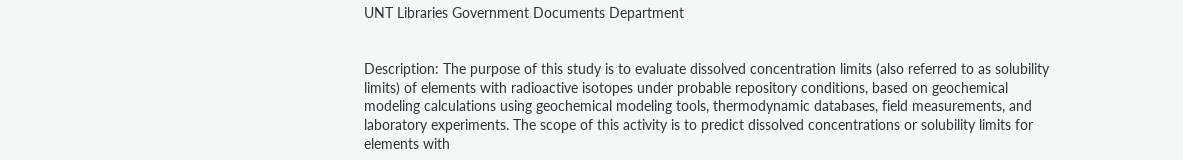UNT Libraries Government Documents Department


Description: The purpose of this study is to evaluate dissolved concentration limits (also referred to as solubility limits) of elements with radioactive isotopes under probable repository conditions, based on geochemical modeling calculations using geochemical modeling tools, thermodynamic databases, field measurements, and laboratory experiments. The scope of this activity is to predict dissolved concentrations or solubility limits for elements with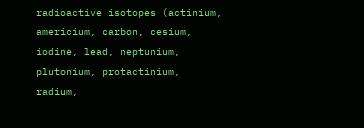radioactive isotopes (actinium, americium, carbon, cesium, iodine, lead, neptunium, plutonium, protactinium, radium,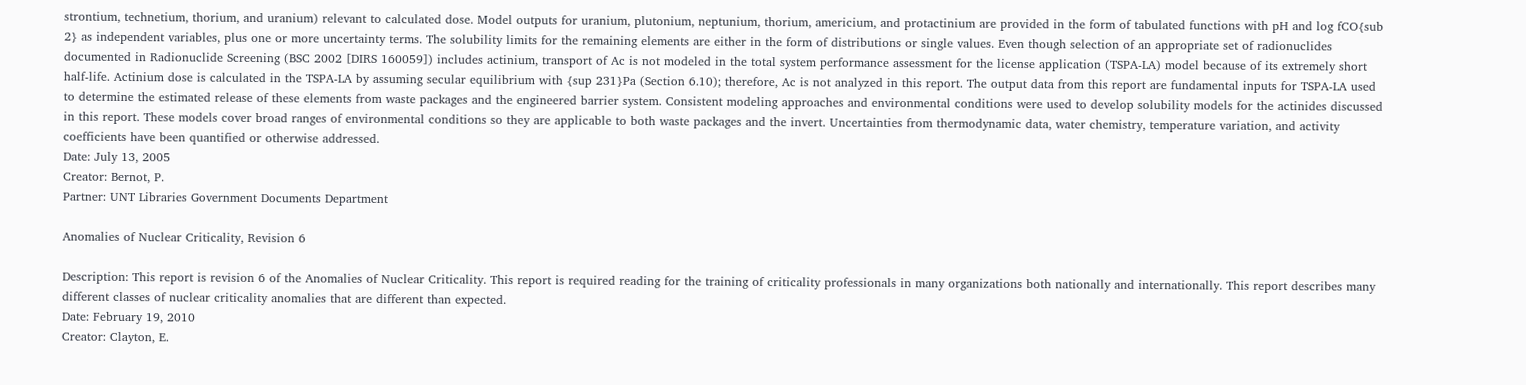strontium, technetium, thorium, and uranium) relevant to calculated dose. Model outputs for uranium, plutonium, neptunium, thorium, americium, and protactinium are provided in the form of tabulated functions with pH and log fCO{sub 2} as independent variables, plus one or more uncertainty terms. The solubility limits for the remaining elements are either in the form of distributions or single values. Even though selection of an appropriate set of radionuclides documented in Radionuclide Screening (BSC 2002 [DIRS 160059]) includes actinium, transport of Ac is not modeled in the total system performance assessment for the license application (TSPA-LA) model because of its extremely short half-life. Actinium dose is calculated in the TSPA-LA by assuming secular equilibrium with {sup 231}Pa (Section 6.10); therefore, Ac is not analyzed in this report. The output data from this report are fundamental inputs for TSPA-LA used to determine the estimated release of these elements from waste packages and the engineered barrier system. Consistent modeling approaches and environmental conditions were used to develop solubility models for the actinides discussed in this report. These models cover broad ranges of environmental conditions so they are applicable to both waste packages and the invert. Uncertainties from thermodynamic data, water chemistry, temperature variation, and activity coefficients have been quantified or otherwise addressed.
Date: July 13, 2005
Creator: Bernot, P.
Partner: UNT Libraries Government Documents Department

Anomalies of Nuclear Criticality, Revision 6

Description: This report is revision 6 of the Anomalies of Nuclear Criticality. This report is required reading for the training of criticality professionals in many organizations both nationally and internationally. This report describes many different classes of nuclear criticality anomalies that are different than expected.
Date: February 19, 2010
Creator: Clayton, E.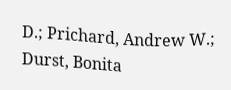D.; Prichard, Andrew W.; Durst, Bonita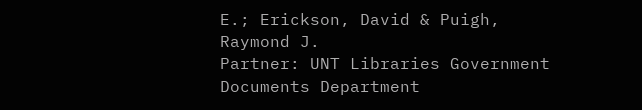E.; Erickson, David & Puigh, Raymond J.
Partner: UNT Libraries Government Documents Department